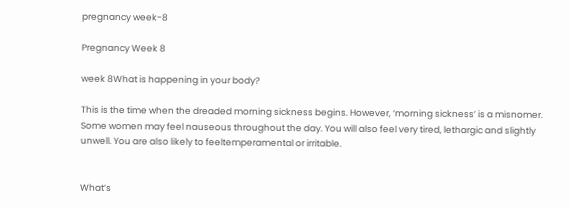pregnancy week-8

Pregnancy Week 8

week 8What is happening in your body?

This is the time when the dreaded morning sickness begins. However, ‘morning sickness’ is a misnomer. Some women may feel nauseous throughout the day. You will also feel very tired, lethargic and slightly unwell. You are also likely to feeltemperamental or irritable.


What’s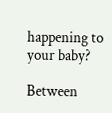happening to your baby?

Between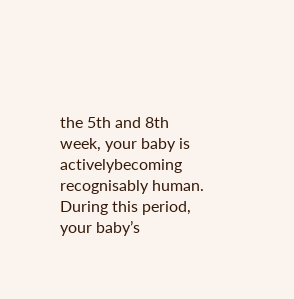the 5th and 8th week, your baby is activelybecoming recognisably human. During this period, your baby’s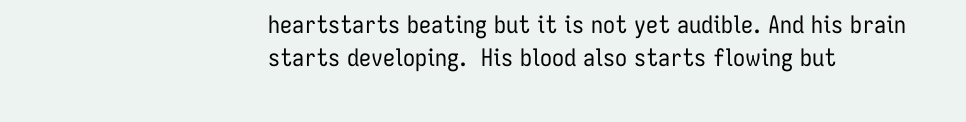heartstarts beating but it is not yet audible. And his brain starts developing.  His blood also starts flowing but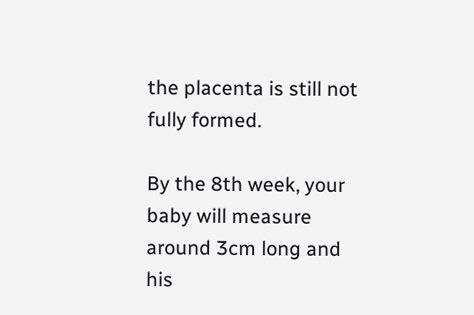the placenta is still not fully formed.

By the 8th week, your baby will measure around 3cm long and his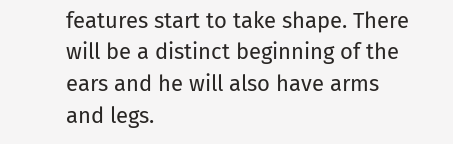features start to take shape. There will be a distinct beginning of the ears and he will also have arms and legs.